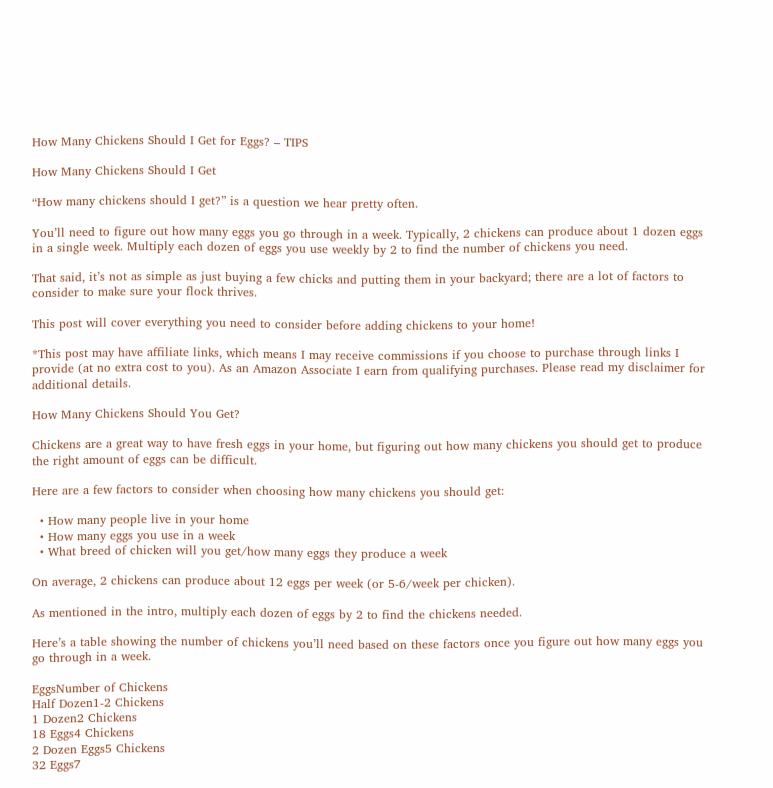How Many Chickens Should I Get for Eggs? – TIPS

How Many Chickens Should I Get

“How many chickens should I get?” is a question we hear pretty often.

You’ll need to figure out how many eggs you go through in a week. Typically, 2 chickens can produce about 1 dozen eggs in a single week. Multiply each dozen of eggs you use weekly by 2 to find the number of chickens you need.

That said, it’s not as simple as just buying a few chicks and putting them in your backyard; there are a lot of factors to consider to make sure your flock thrives.

This post will cover everything you need to consider before adding chickens to your home!

*This post may have affiliate links, which means I may receive commissions if you choose to purchase through links I provide (at no extra cost to you). As an Amazon Associate I earn from qualifying purchases. Please read my disclaimer for additional details.

How Many Chickens Should You Get?

Chickens are a great way to have fresh eggs in your home, but figuring out how many chickens you should get to produce the right amount of eggs can be difficult.

Here are a few factors to consider when choosing how many chickens you should get:

  • How many people live in your home
  • How many eggs you use in a week
  • What breed of chicken will you get/how many eggs they produce a week

On average, 2 chickens can produce about 12 eggs per week (or 5-6/week per chicken).

As mentioned in the intro, multiply each dozen of eggs by 2 to find the chickens needed.

Here’s a table showing the number of chickens you’ll need based on these factors once you figure out how many eggs you go through in a week.

EggsNumber of Chickens
Half Dozen1-2 Chickens
1 Dozen2 Chickens
18 Eggs4 Chickens
2 Dozen Eggs5 Chickens
32 Eggs7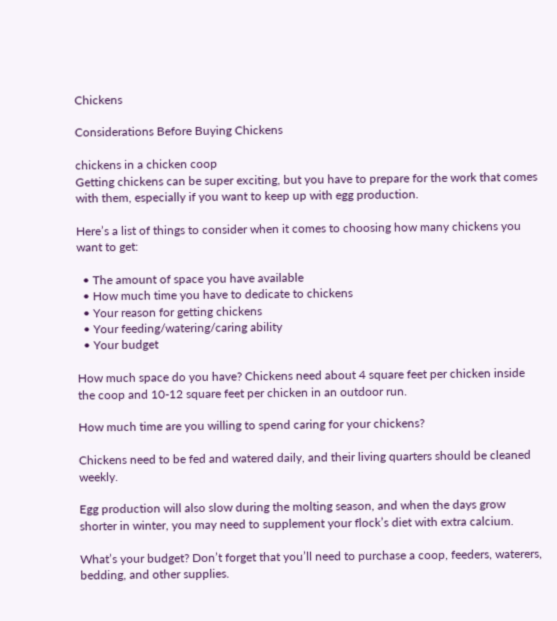Chickens

Considerations Before Buying Chickens

chickens in a chicken coop
Getting chickens can be super exciting, but you have to prepare for the work that comes with them, especially if you want to keep up with egg production.

Here’s a list of things to consider when it comes to choosing how many chickens you want to get:

  • The amount of space you have available
  • How much time you have to dedicate to chickens
  • Your reason for getting chickens
  • Your feeding/watering/caring ability
  • Your budget

How much space do you have? Chickens need about 4 square feet per chicken inside the coop and 10-12 square feet per chicken in an outdoor run.

How much time are you willing to spend caring for your chickens?

Chickens need to be fed and watered daily, and their living quarters should be cleaned weekly.

Egg production will also slow during the molting season, and when the days grow shorter in winter, you may need to supplement your flock’s diet with extra calcium.

What’s your budget? Don’t forget that you’ll need to purchase a coop, feeders, waterers, bedding, and other supplies.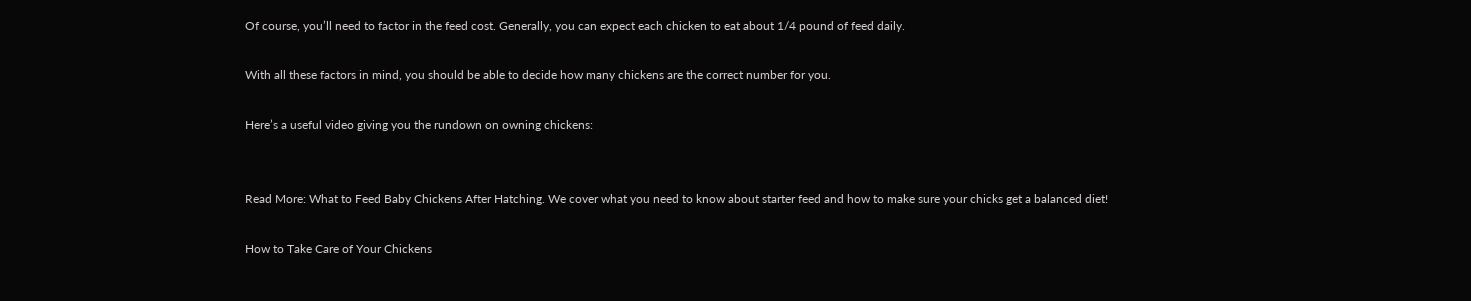Of course, you’ll need to factor in the feed cost. Generally, you can expect each chicken to eat about 1/4 pound of feed daily.

With all these factors in mind, you should be able to decide how many chickens are the correct number for you.

Here’s a useful video giving you the rundown on owning chickens:


Read More: What to Feed Baby Chickens After Hatching. We cover what you need to know about starter feed and how to make sure your chicks get a balanced diet!

How to Take Care of Your Chickens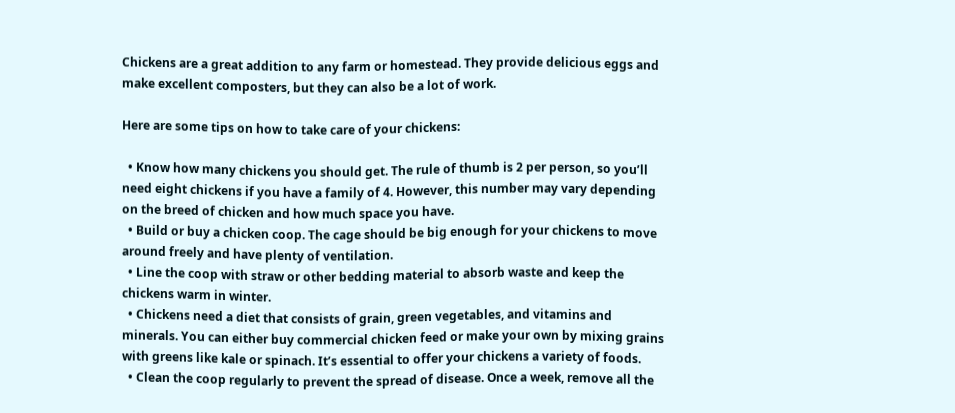Chickens are a great addition to any farm or homestead. They provide delicious eggs and make excellent composters, but they can also be a lot of work.

Here are some tips on how to take care of your chickens:

  • Know how many chickens you should get. The rule of thumb is 2 per person, so you’ll need eight chickens if you have a family of 4. However, this number may vary depending on the breed of chicken and how much space you have.
  • Build or buy a chicken coop. The cage should be big enough for your chickens to move around freely and have plenty of ventilation.
  • Line the coop with straw or other bedding material to absorb waste and keep the chickens warm in winter.
  • Chickens need a diet that consists of grain, green vegetables, and vitamins and minerals. You can either buy commercial chicken feed or make your own by mixing grains with greens like kale or spinach. It’s essential to offer your chickens a variety of foods.
  • Clean the coop regularly to prevent the spread of disease. Once a week, remove all the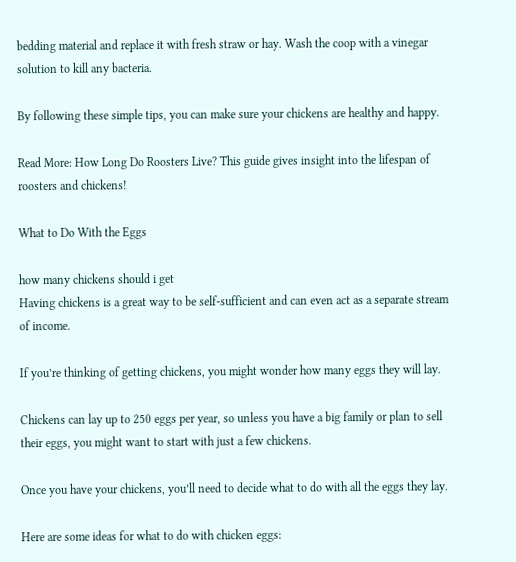bedding material and replace it with fresh straw or hay. Wash the coop with a vinegar solution to kill any bacteria.

By following these simple tips, you can make sure your chickens are healthy and happy.

Read More: How Long Do Roosters Live? This guide gives insight into the lifespan of roosters and chickens!

What to Do With the Eggs

how many chickens should i get
Having chickens is a great way to be self-sufficient and can even act as a separate stream of income.

If you’re thinking of getting chickens, you might wonder how many eggs they will lay.

Chickens can lay up to 250 eggs per year, so unless you have a big family or plan to sell their eggs, you might want to start with just a few chickens.

Once you have your chickens, you’ll need to decide what to do with all the eggs they lay.

Here are some ideas for what to do with chicken eggs: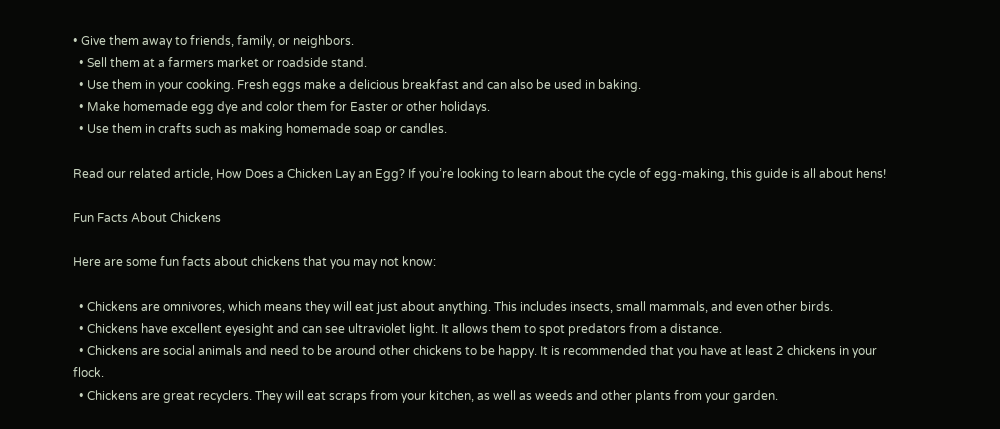• Give them away to friends, family, or neighbors.
  • Sell them at a farmers market or roadside stand.
  • Use them in your cooking. Fresh eggs make a delicious breakfast and can also be used in baking.
  • Make homemade egg dye and color them for Easter or other holidays.
  • Use them in crafts such as making homemade soap or candles.

Read our related article, How Does a Chicken Lay an Egg? If you’re looking to learn about the cycle of egg-making, this guide is all about hens!

Fun Facts About Chickens

Here are some fun facts about chickens that you may not know:

  • Chickens are omnivores, which means they will eat just about anything. This includes insects, small mammals, and even other birds.
  • Chickens have excellent eyesight and can see ultraviolet light. It allows them to spot predators from a distance.
  • Chickens are social animals and need to be around other chickens to be happy. It is recommended that you have at least 2 chickens in your flock.
  • Chickens are great recyclers. They will eat scraps from your kitchen, as well as weeds and other plants from your garden.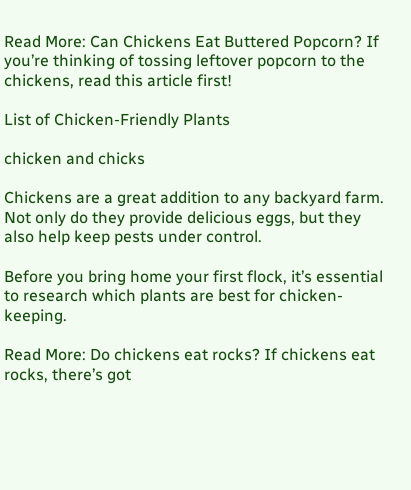Read More: Can Chickens Eat Buttered Popcorn? If you’re thinking of tossing leftover popcorn to the chickens, read this article first!

List of Chicken-Friendly Plants

chicken and chicks

Chickens are a great addition to any backyard farm. Not only do they provide delicious eggs, but they also help keep pests under control.

Before you bring home your first flock, it’s essential to research which plants are best for chicken-keeping.

Read More: Do chickens eat rocks? If chickens eat rocks, there’s got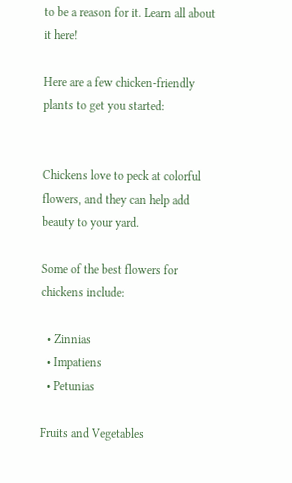to be a reason for it. Learn all about it here!

Here are a few chicken-friendly plants to get you started:


Chickens love to peck at colorful flowers, and they can help add beauty to your yard.

Some of the best flowers for chickens include:

  • Zinnias
  • Impatiens
  • Petunias

Fruits and Vegetables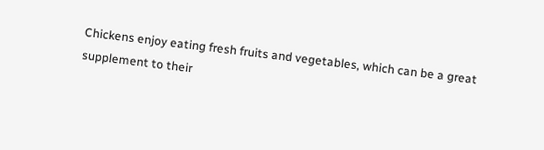Chickens enjoy eating fresh fruits and vegetables, which can be a great supplement to their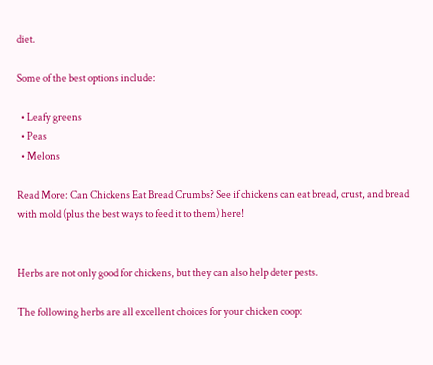diet.

Some of the best options include:

  • Leafy greens
  • Peas
  • Melons

Read More: Can Chickens Eat Bread Crumbs? See if chickens can eat bread, crust, and bread with mold (plus the best ways to feed it to them) here!


Herbs are not only good for chickens, but they can also help deter pests.

The following herbs are all excellent choices for your chicken coop: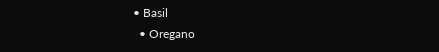• Basil
  • Oregano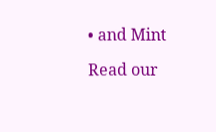• and Mint

Read our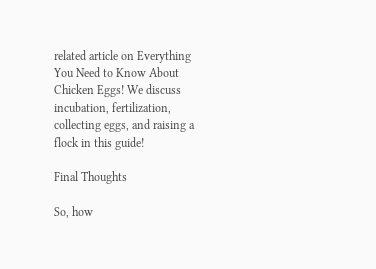related article on Everything You Need to Know About Chicken Eggs! We discuss incubation, fertilization, collecting eggs, and raising a flock in this guide!

Final Thoughts

So, how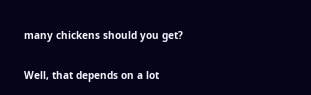many chickens should you get?

Well, that depends on a lot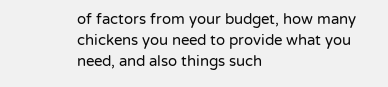of factors from your budget, how many chickens you need to provide what you need, and also things such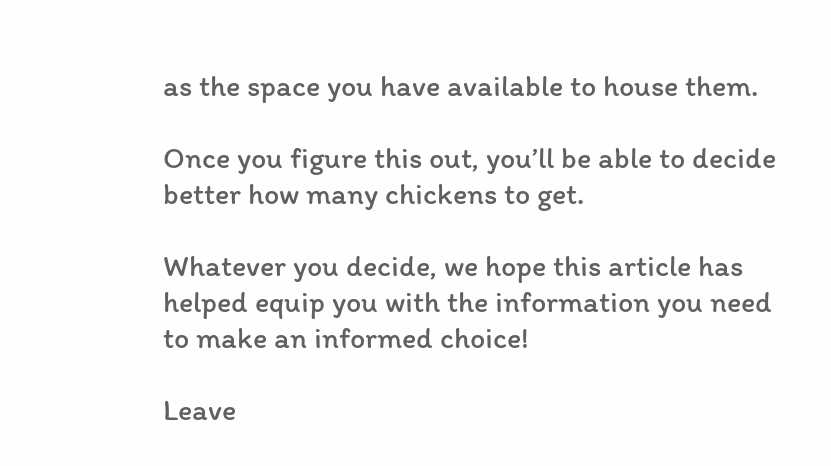as the space you have available to house them.

Once you figure this out, you’ll be able to decide better how many chickens to get.

Whatever you decide, we hope this article has helped equip you with the information you need to make an informed choice!

Leave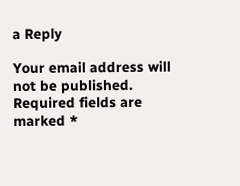a Reply

Your email address will not be published. Required fields are marked *